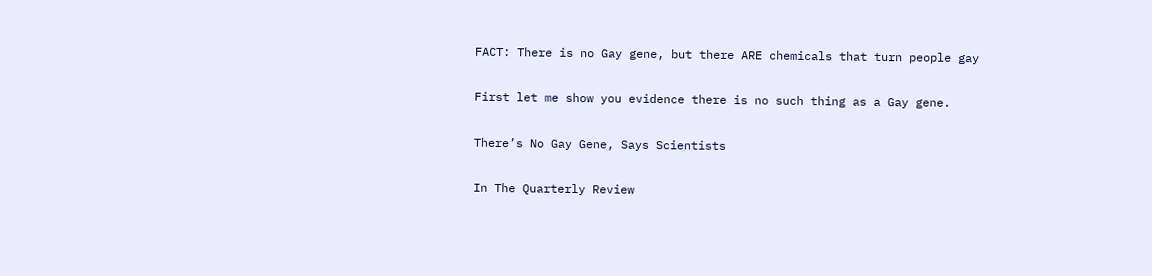FACT: There is no Gay gene, but there ARE chemicals that turn people gay

First let me show you evidence there is no such thing as a Gay gene.

There’s No Gay Gene, Says Scientists

In The Quarterly Review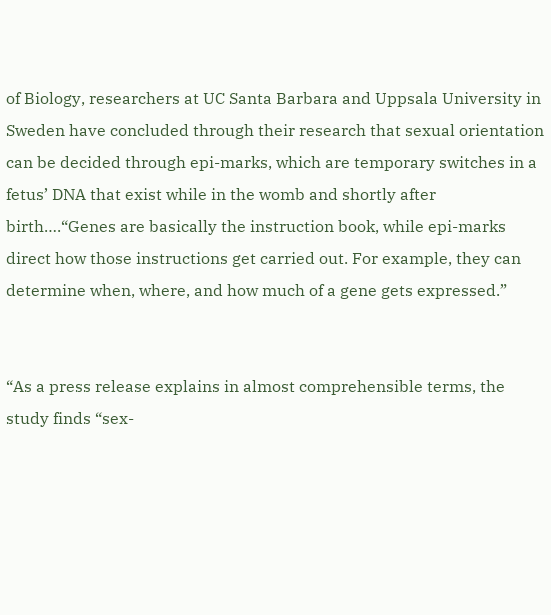of Biology, researchers at UC Santa Barbara and Uppsala University in Sweden have concluded through their research that sexual orientation can be decided through epi-marks, which are temporary switches in a fetus’ DNA that exist while in the womb and shortly after birth….“Genes are basically the instruction book, while epi-marks direct how those instructions get carried out. For example, they can determine when, where, and how much of a gene gets expressed.”


“As a press release explains in almost comprehensible terms, the study finds “sex-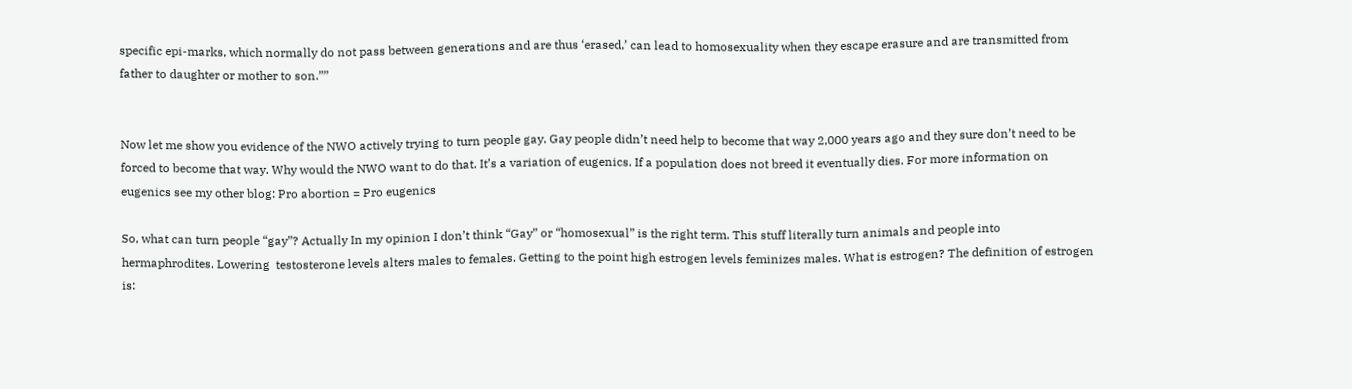specific epi-marks, which normally do not pass between generations and are thus ‘erased,’ can lead to homosexuality when they escape erasure and are transmitted from father to daughter or mother to son.””


Now let me show you evidence of the NWO actively trying to turn people gay. Gay people didn’t need help to become that way 2,000 years ago and they sure don’t need to be forced to become that way. Why would the NWO want to do that. It’s a variation of eugenics. If a population does not breed it eventually dies. For more information on eugenics see my other blog: Pro abortion = Pro eugenics

So, what can turn people “gay”? Actually In my opinion I don’t think “Gay” or “homosexual” is the right term. This stuff literally turn animals and people into hermaphrodites. Lowering  testosterone levels alters males to females. Getting to the point high estrogen levels feminizes males. What is estrogen? The definition of estrogen is: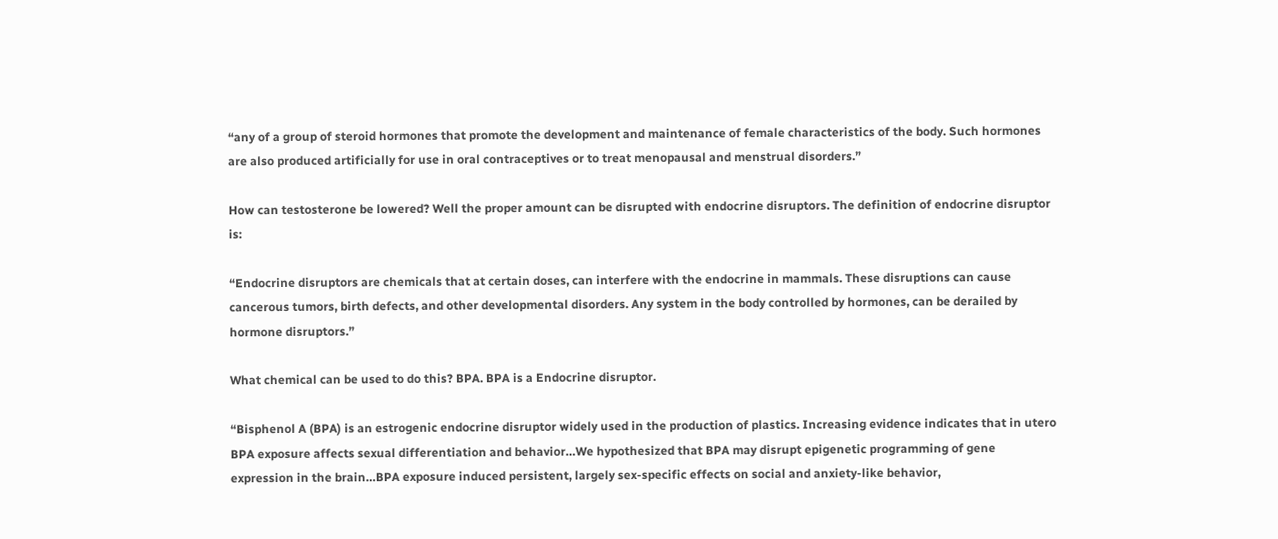“any of a group of steroid hormones that promote the development and maintenance of female characteristics of the body. Such hormones are also produced artificially for use in oral contraceptives or to treat menopausal and menstrual disorders.”

How can testosterone be lowered? Well the proper amount can be disrupted with endocrine disruptors. The definition of endocrine disruptor is:

“Endocrine disruptors are chemicals that at certain doses, can interfere with the endocrine in mammals. These disruptions can cause cancerous tumors, birth defects, and other developmental disorders. Any system in the body controlled by hormones, can be derailed by hormone disruptors.”

What chemical can be used to do this? BPA. BPA is a Endocrine disruptor.

“Bisphenol A (BPA) is an estrogenic endocrine disruptor widely used in the production of plastics. Increasing evidence indicates that in utero BPA exposure affects sexual differentiation and behavior…We hypothesized that BPA may disrupt epigenetic programming of gene expression in the brain…BPA exposure induced persistent, largely sex-specific effects on social and anxiety-like behavior,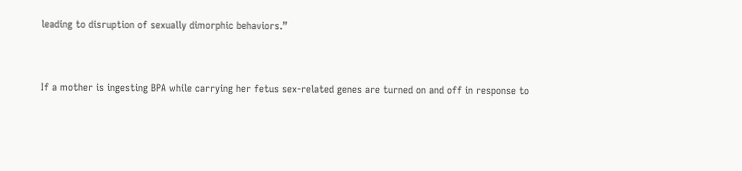leading to disruption of sexually dimorphic behaviors.”


If a mother is ingesting BPA while carrying her fetus sex-related genes are turned on and off in response to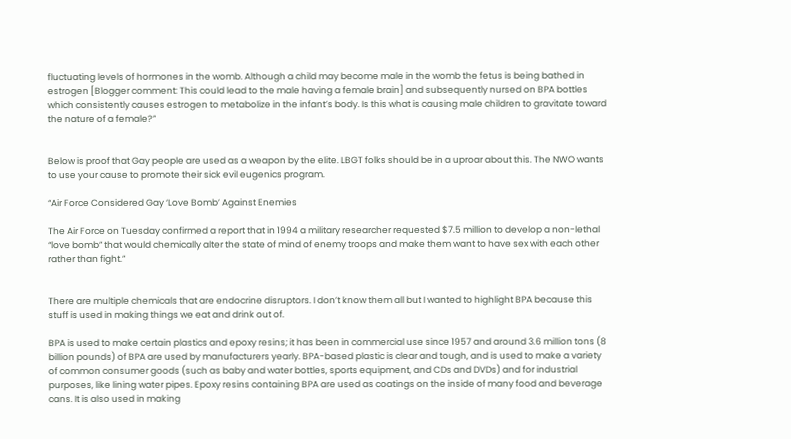fluctuating levels of hormones in the womb. Although a child may become male in the womb the fetus is being bathed in estrogen [Blogger comment: This could lead to the male having a female brain] and subsequently nursed on BPA bottles which consistently causes estrogen to metabolize in the infant’s body. Is this what is causing male children to gravitate toward the nature of a female?”


Below is proof that Gay people are used as a weapon by the elite. LBGT folks should be in a uproar about this. The NWO wants to use your cause to promote their sick evil eugenics program.

“Air Force Considered Gay ‘Love Bomb’ Against Enemies

The Air Force on Tuesday confirmed a report that in 1994 a military researcher requested $7.5 million to develop a non-lethal “love bomb” that would chemically alter the state of mind of enemy troops and make them want to have sex with each other rather than fight.”


There are multiple chemicals that are endocrine disruptors. I don’t know them all but I wanted to highlight BPA because this stuff is used in making things we eat and drink out of.

BPA is used to make certain plastics and epoxy resins; it has been in commercial use since 1957 and around 3.6 million tons (8 billion pounds) of BPA are used by manufacturers yearly. BPA-based plastic is clear and tough, and is used to make a variety of common consumer goods (such as baby and water bottles, sports equipment, and CDs and DVDs) and for industrial purposes, like lining water pipes. Epoxy resins containing BPA are used as coatings on the inside of many food and beverage cans. It is also used in making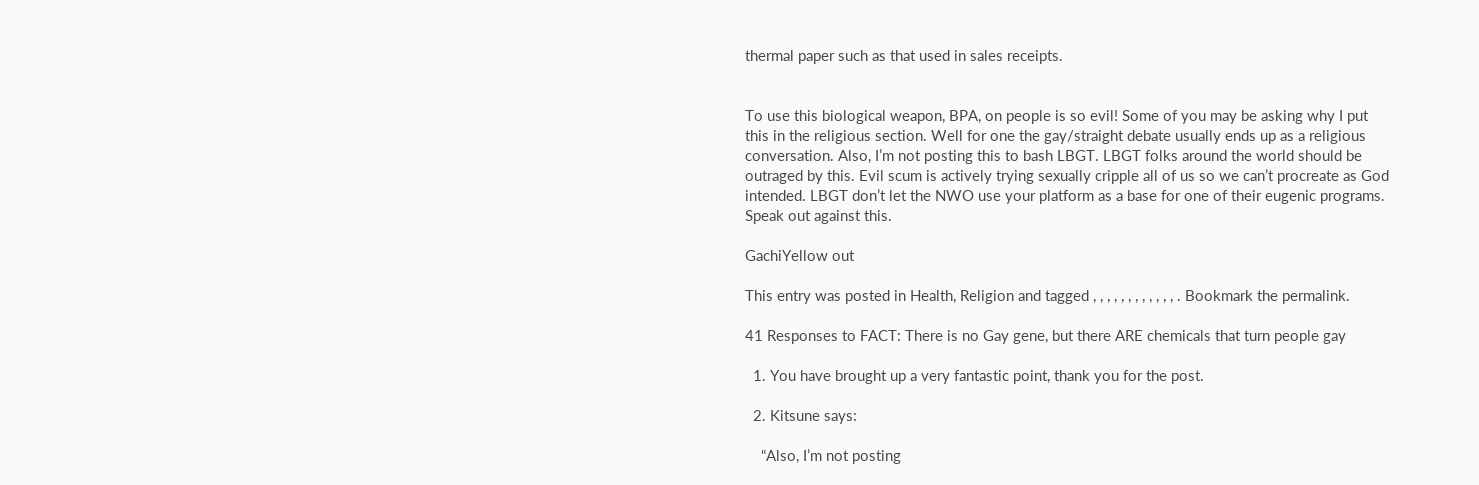thermal paper such as that used in sales receipts.


To use this biological weapon, BPA, on people is so evil! Some of you may be asking why I put this in the religious section. Well for one the gay/straight debate usually ends up as a religious conversation. Also, I’m not posting this to bash LBGT. LBGT folks around the world should be outraged by this. Evil scum is actively trying sexually cripple all of us so we can’t procreate as God intended. LBGT don’t let the NWO use your platform as a base for one of their eugenic programs. Speak out against this.

GachiYellow out

This entry was posted in Health, Religion and tagged , , , , , , , , , , , , . Bookmark the permalink.

41 Responses to FACT: There is no Gay gene, but there ARE chemicals that turn people gay

  1. You have brought up a very fantastic point, thank you for the post.

  2. Kitsune says:

    “Also, I’m not posting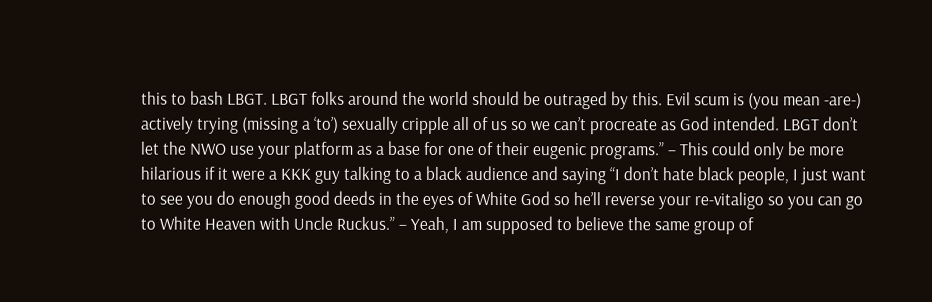this to bash LBGT. LBGT folks around the world should be outraged by this. Evil scum is (you mean -are-) actively trying (missing a ‘to’) sexually cripple all of us so we can’t procreate as God intended. LBGT don’t let the NWO use your platform as a base for one of their eugenic programs.” – This could only be more hilarious if it were a KKK guy talking to a black audience and saying “I don’t hate black people, I just want to see you do enough good deeds in the eyes of White God so he’ll reverse your re-vitaligo so you can go to White Heaven with Uncle Ruckus.” – Yeah, I am supposed to believe the same group of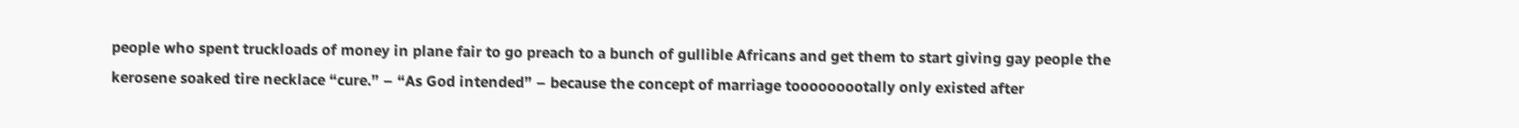people who spent truckloads of money in plane fair to go preach to a bunch of gullible Africans and get them to start giving gay people the kerosene soaked tire necklace “cure.” – “As God intended” – because the concept of marriage tooooooootally only existed after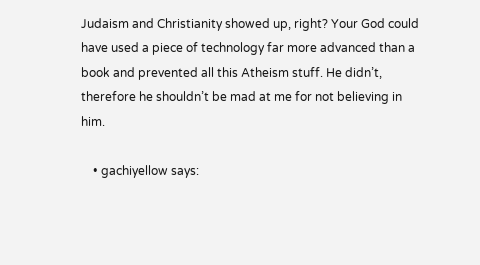Judaism and Christianity showed up, right? Your God could have used a piece of technology far more advanced than a book and prevented all this Atheism stuff. He didn’t, therefore he shouldn’t be mad at me for not believing in him.

    • gachiyellow says: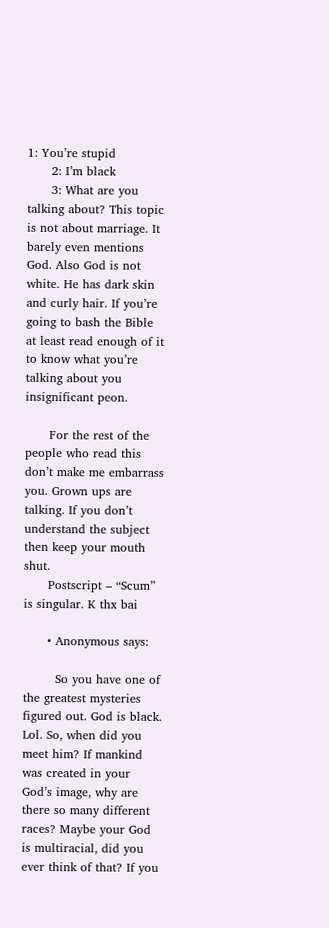1: You’re stupid
      2: I’m black
      3: What are you talking about? This topic is not about marriage. It barely even mentions God. Also God is not white. He has dark skin and curly hair. If you’re going to bash the Bible at least read enough of it to know what you’re talking about you insignificant peon.

      For the rest of the people who read this don’t make me embarrass you. Grown ups are talking. If you don’t understand the subject then keep your mouth shut.
      Postscript – “Scum” is singular. K thx bai

      • Anonymous says:

        So you have one of the greatest mysteries figured out. God is black. Lol. So, when did you meet him? If mankind was created in your God’s image, why are there so many different races? Maybe your God is multiracial, did you ever think of that? If you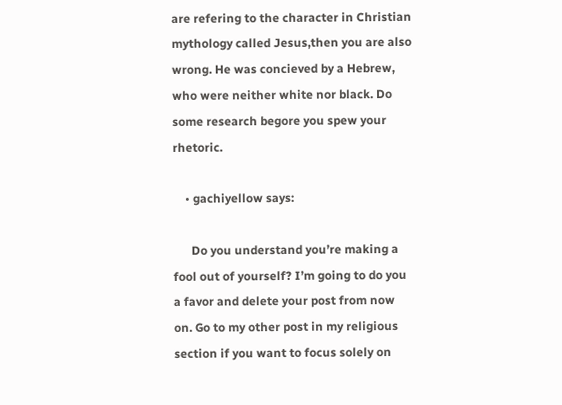are refering to the character in Christian mythology called Jesus,then you are also wrong. He was concieved by a Hebrew, who were neither white nor black. Do some research begore you spew your rhetoric.

    • gachiyellow says:

      Do you understand you’re making a fool out of yourself? I’m going to do you a favor and delete your post from now on. Go to my other post in my religious section if you want to focus solely on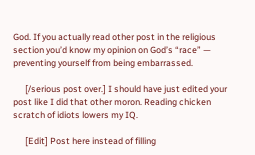God. If you actually read other post in the religious section you’d know my opinion on God’s “race” — preventing yourself from being embarrassed.

      [/serious post over.] I should have just edited your post like I did that other moron. Reading chicken scratch of idiots lowers my IQ.

      [Edit] Post here instead of filling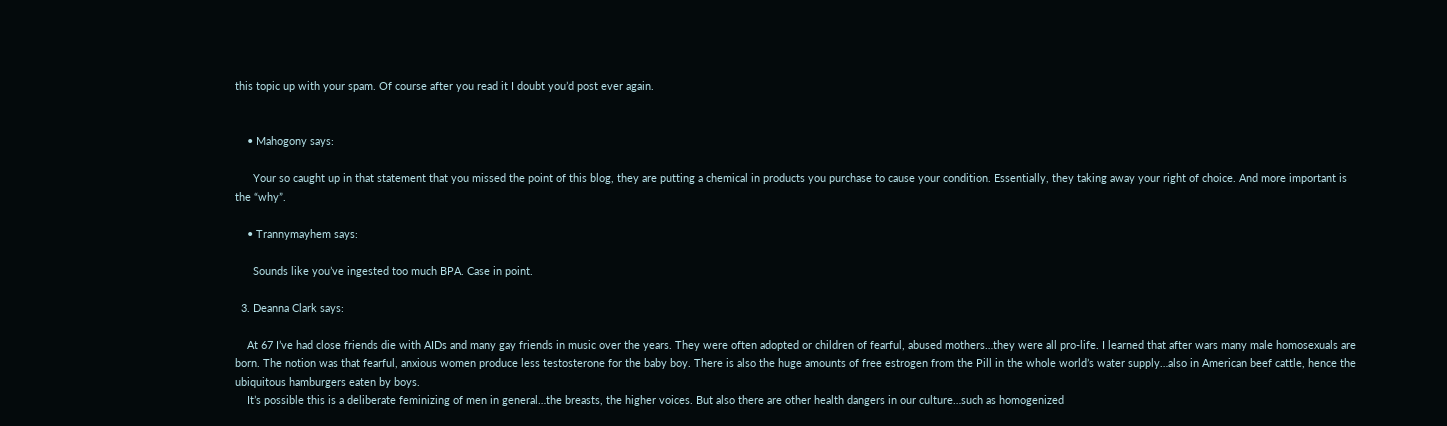this topic up with your spam. Of course after you read it I doubt you’d post ever again.


    • Mahogony says:

      Your so caught up in that statement that you missed the point of this blog, they are putting a chemical in products you purchase to cause your condition. Essentially, they taking away your right of choice. And more important is the “why”.

    • Trannymayhem says:

      Sounds like you’ve ingested too much BPA. Case in point.

  3. Deanna Clark says:

    At 67 I’ve had close friends die with AIDs and many gay friends in music over the years. They were often adopted or children of fearful, abused mothers…they were all pro-life. I learned that after wars many male homosexuals are born. The notion was that fearful, anxious women produce less testosterone for the baby boy. There is also the huge amounts of free estrogen from the Pill in the whole world’s water supply…also in American beef cattle, hence the ubiquitous hamburgers eaten by boys.
    It’s possible this is a deliberate feminizing of men in general…the breasts, the higher voices. But also there are other health dangers in our culture…such as homogenized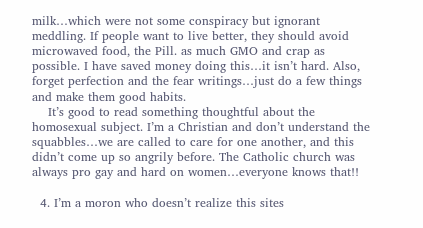milk…which were not some conspiracy but ignorant meddling. If people want to live better, they should avoid microwaved food, the Pill. as much GMO and crap as possible. I have saved money doing this…it isn’t hard. Also, forget perfection and the fear writings…just do a few things and make them good habits.
    It’s good to read something thoughtful about the homosexual subject. I’m a Christian and don’t understand the squabbles…we are called to care for one another, and this didn’t come up so angrily before. The Catholic church was always pro gay and hard on women…everyone knows that!!

  4. I’m a moron who doesn’t realize this sites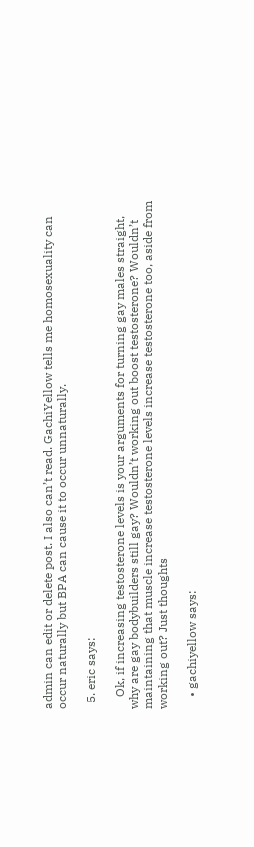admin can edit or delete post. I also can’t read. GachiYellow tells me homosexuality can occur naturally but BPA can cause it to occur unnaturally.

  5. eric says:

    Ok, if increasing testosterone levels is your arguments for turning gay males straight, why are gay bodybuilders still gay? Wouldn’t working out boost testosterone? Wouldn’t maintaining that muscle increase testosterone levels increase testosterone too, aside from working out? Just thoughts

    • gachiyellow says: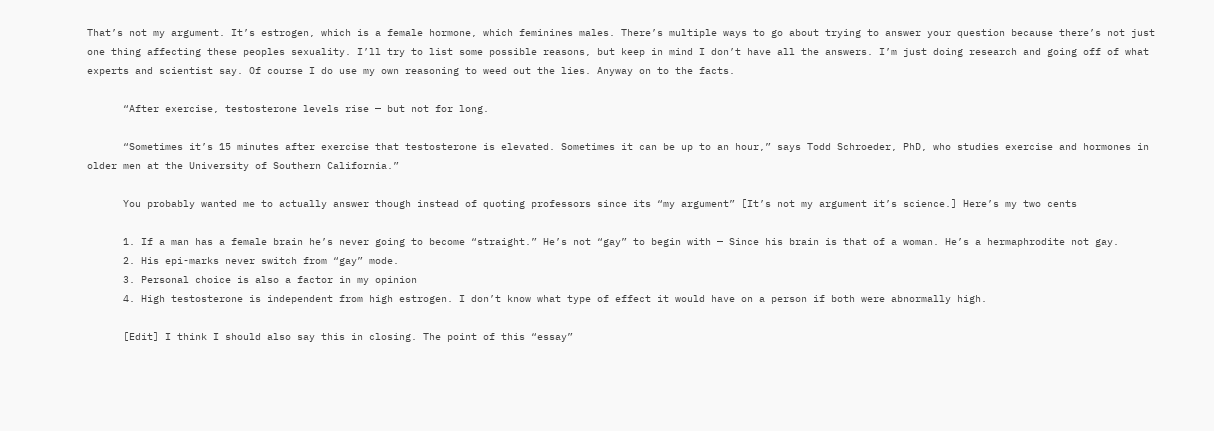That’s not my argument. It’s estrogen, which is a female hormone, which feminines males. There’s multiple ways to go about trying to answer your question because there’s not just one thing affecting these peoples sexuality. I’ll try to list some possible reasons, but keep in mind I don’t have all the answers. I’m just doing research and going off of what experts and scientist say. Of course I do use my own reasoning to weed out the lies. Anyway on to the facts.

      “After exercise, testosterone levels rise — but not for long.

      “Sometimes it’s 15 minutes after exercise that testosterone is elevated. Sometimes it can be up to an hour,” says Todd Schroeder, PhD, who studies exercise and hormones in older men at the University of Southern California.”

      You probably wanted me to actually answer though instead of quoting professors since its “my argument” [It’s not my argument it’s science.] Here’s my two cents

      1. If a man has a female brain he’s never going to become “straight.” He’s not “gay” to begin with — Since his brain is that of a woman. He’s a hermaphrodite not gay.
      2. His epi-marks never switch from “gay” mode.
      3. Personal choice is also a factor in my opinion
      4. High testosterone is independent from high estrogen. I don’t know what type of effect it would have on a person if both were abnormally high.

      [Edit] I think I should also say this in closing. The point of this “essay”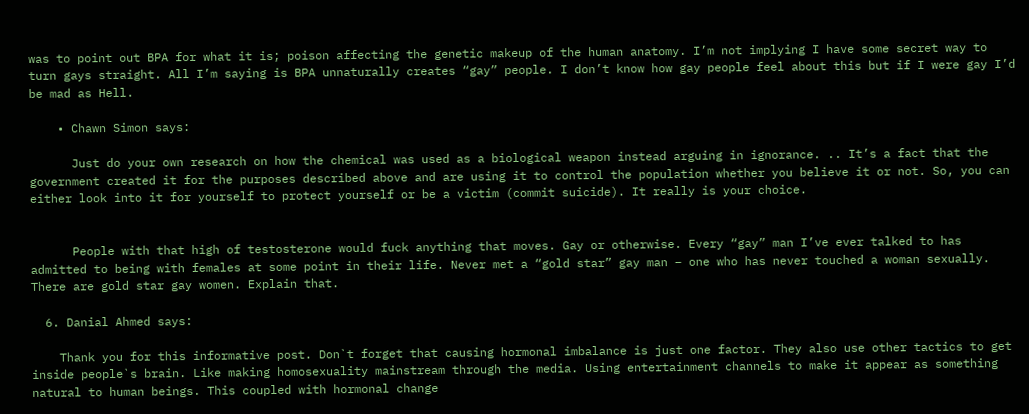was to point out BPA for what it is; poison affecting the genetic makeup of the human anatomy. I’m not implying I have some secret way to turn gays straight. All I’m saying is BPA unnaturally creates “gay” people. I don’t know how gay people feel about this but if I were gay I’d be mad as Hell.

    • Chawn Simon says:

      Just do your own research on how the chemical was used as a biological weapon instead arguing in ignorance. .. It’s a fact that the government created it for the purposes described above and are using it to control the population whether you believe it or not. So, you can either look into it for yourself to protect yourself or be a victim (commit suicide). It really is your choice.


      People with that high of testosterone would fuck anything that moves. Gay or otherwise. Every “gay” man I’ve ever talked to has admitted to being with females at some point in their life. Never met a “gold star” gay man – one who has never touched a woman sexually. There are gold star gay women. Explain that.

  6. Danial Ahmed says:

    Thank you for this informative post. Don`t forget that causing hormonal imbalance is just one factor. They also use other tactics to get inside people`s brain. Like making homosexuality mainstream through the media. Using entertainment channels to make it appear as something natural to human beings. This coupled with hormonal change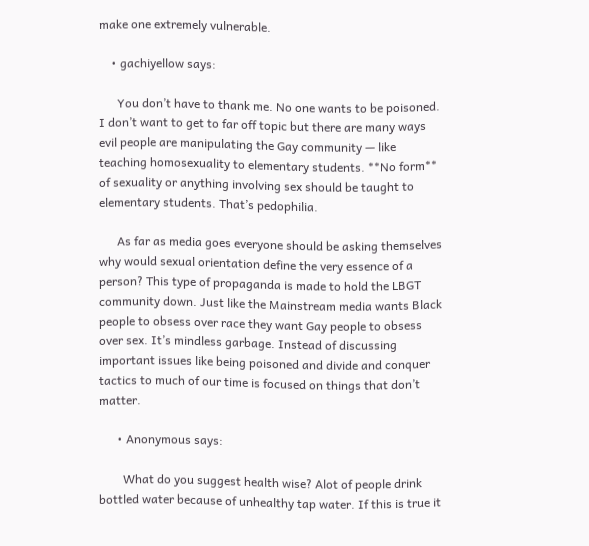make one extremely vulnerable.

    • gachiyellow says:

      You don’t have to thank me. No one wants to be poisoned. I don’t want to get to far off topic but there are many ways evil people are manipulating the Gay community — like teaching homosexuality to elementary students. **No form** of sexuality or anything involving sex should be taught to elementary students. That’s pedophilia.

      As far as media goes everyone should be asking themselves why would sexual orientation define the very essence of a person? This type of propaganda is made to hold the LBGT community down. Just like the Mainstream media wants Black people to obsess over race they want Gay people to obsess over sex. It’s mindless garbage. Instead of discussing important issues like being poisoned and divide and conquer tactics to much of our time is focused on things that don’t matter.

      • Anonymous says:

        What do you suggest health wise? Alot of people drink bottled water because of unhealthy tap water. If this is true it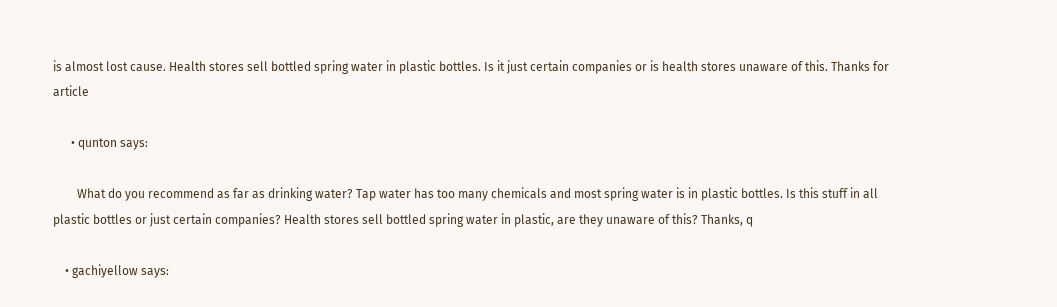is almost lost cause. Health stores sell bottled spring water in plastic bottles. Is it just certain companies or is health stores unaware of this. Thanks for article

      • qunton says:

        What do you recommend as far as drinking water? Tap water has too many chemicals and most spring water is in plastic bottles. Is this stuff in all plastic bottles or just certain companies? Health stores sell bottled spring water in plastic, are they unaware of this? Thanks, q

    • gachiyellow says: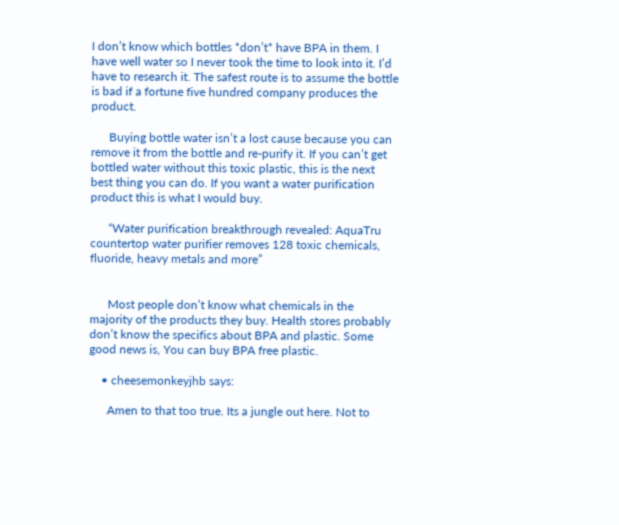I don’t know which bottles *don’t* have BPA in them. I have well water so I never took the time to look into it. I’d have to research it. The safest route is to assume the bottle is bad if a fortune five hundred company produces the product.

      Buying bottle water isn’t a lost cause because you can remove it from the bottle and re-purify it. If you can’t get bottled water without this toxic plastic, this is the next best thing you can do. If you want a water purification product this is what I would buy.

      “Water purification breakthrough revealed: AquaTru countertop water purifier removes 128 toxic chemicals, fluoride, heavy metals and more”


      Most people don’t know what chemicals in the majority of the products they buy. Health stores probably don’t know the specifics about BPA and plastic. Some good news is, You can buy BPA free plastic.

    • cheesemonkeyjhb says:

      Amen to that too true. Its a jungle out here. Not to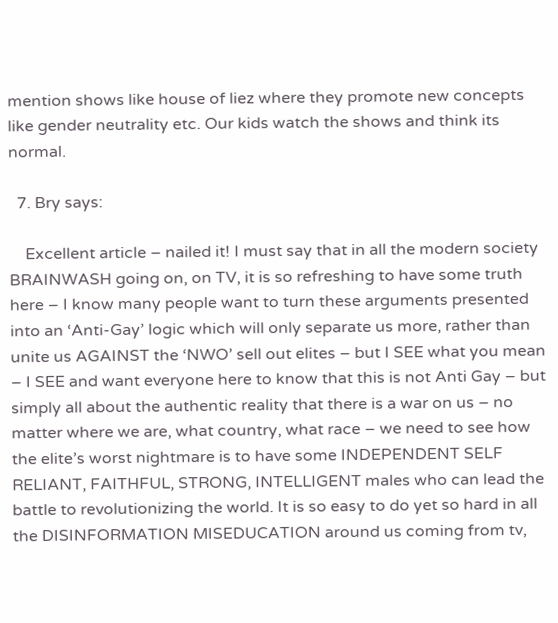mention shows like house of liez where they promote new concepts like gender neutrality etc. Our kids watch the shows and think its normal.

  7. Bry says:

    Excellent article – nailed it! I must say that in all the modern society BRAINWASH going on, on TV, it is so refreshing to have some truth here – I know many people want to turn these arguments presented into an ‘Anti-Gay’ logic which will only separate us more, rather than unite us AGAINST the ‘NWO’ sell out elites – but I SEE what you mean – I SEE and want everyone here to know that this is not Anti Gay – but simply all about the authentic reality that there is a war on us – no matter where we are, what country, what race – we need to see how the elite’s worst nightmare is to have some INDEPENDENT SELF RELIANT, FAITHFUL, STRONG, INTELLIGENT males who can lead the battle to revolutionizing the world. It is so easy to do yet so hard in all the DISINFORMATION MISEDUCATION around us coming from tv,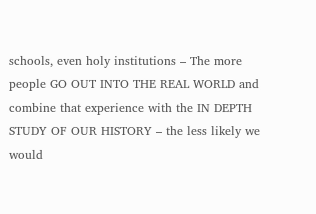schools, even holy institutions – The more people GO OUT INTO THE REAL WORLD and combine that experience with the IN DEPTH STUDY OF OUR HISTORY – the less likely we would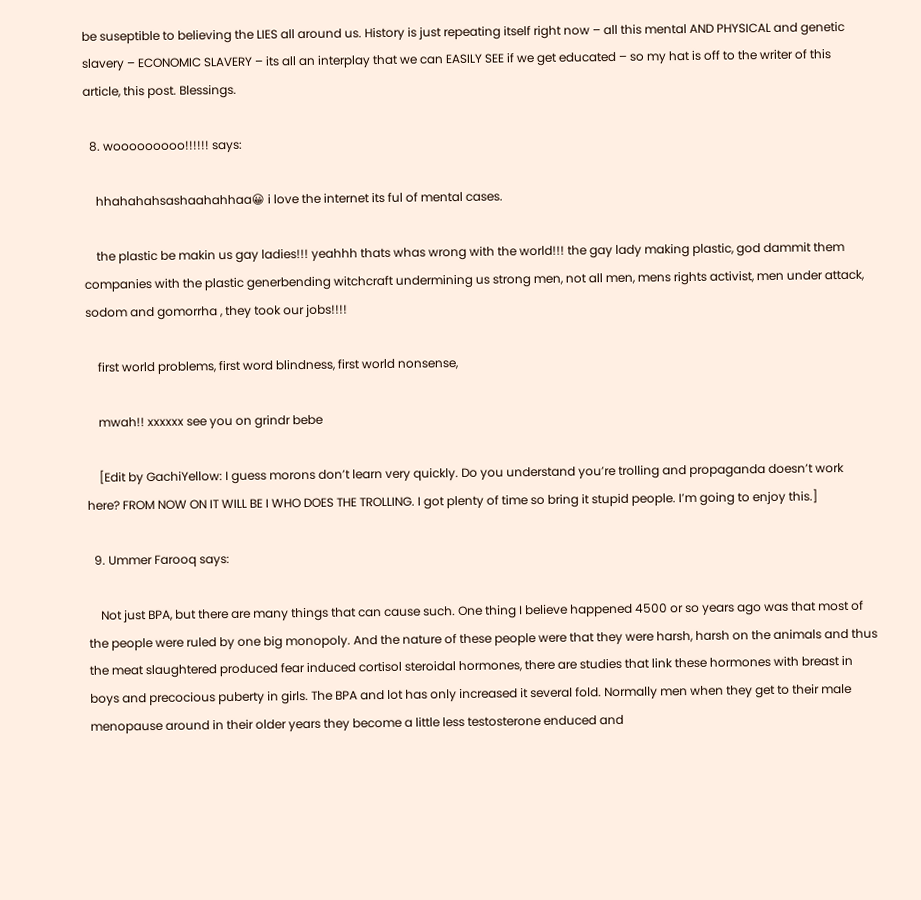be suseptible to believing the LIES all around us. History is just repeating itself right now – all this mental AND PHYSICAL and genetic slavery – ECONOMIC SLAVERY – its all an interplay that we can EASILY SEE if we get educated – so my hat is off to the writer of this article, this post. Blessings.

  8. wooooooooo!!!!!! says:

    hhahahahsashaahahhaa😀 i love the internet its ful of mental cases.

    the plastic be makin us gay ladies!!! yeahhh thats whas wrong with the world!!! the gay lady making plastic, god dammit them companies with the plastic generbending witchcraft undermining us strong men, not all men, mens rights activist, men under attack, sodom and gomorrha , they took our jobs!!!!

    first world problems, first word blindness, first world nonsense,

    mwah!! xxxxxx see you on grindr bebe

    [Edit by GachiYellow: I guess morons don’t learn very quickly. Do you understand you’re trolling and propaganda doesn’t work here? FROM NOW ON IT WILL BE I WHO DOES THE TROLLING. I got plenty of time so bring it stupid people. I’m going to enjoy this.]

  9. Ummer Farooq says:

    Not just BPA, but there are many things that can cause such. One thing I believe happened 4500 or so years ago was that most of the people were ruled by one big monopoly. And the nature of these people were that they were harsh, harsh on the animals and thus the meat slaughtered produced fear induced cortisol steroidal hormones, there are studies that link these hormones with breast in boys and precocious puberty in girls. The BPA and lot has only increased it several fold. Normally men when they get to their male menopause around in their older years they become a little less testosterone enduced and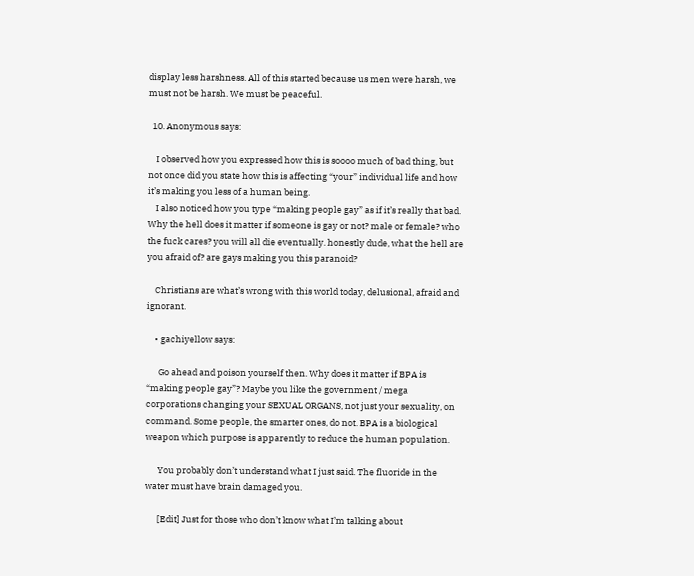display less harshness. All of this started because us men were harsh, we must not be harsh. We must be peaceful.

  10. Anonymous says:

    I observed how you expressed how this is soooo much of bad thing, but not once did you state how this is affecting “your” individual life and how it’s making you less of a human being.
    I also noticed how you type “making people gay” as if it’s really that bad. Why the hell does it matter if someone is gay or not? male or female? who the fuck cares? you will all die eventually. honestly dude, what the hell are you afraid of? are gays making you this paranoid?

    Christians are what’s wrong with this world today, delusional, afraid and ignorant.

    • gachiyellow says:

      Go ahead and poison yourself then. Why does it matter if BPA is “making people gay”? Maybe you like the government / mega corporations changing your SEXUAL ORGANS, not just your sexuality, on command. Some people, the smarter ones, do not. BPA is a biological weapon which purpose is apparently to reduce the human population.

      You probably don’t understand what I just said. The fluoride in the water must have brain damaged you.

      [Edit] Just for those who don’t know what I’m talking about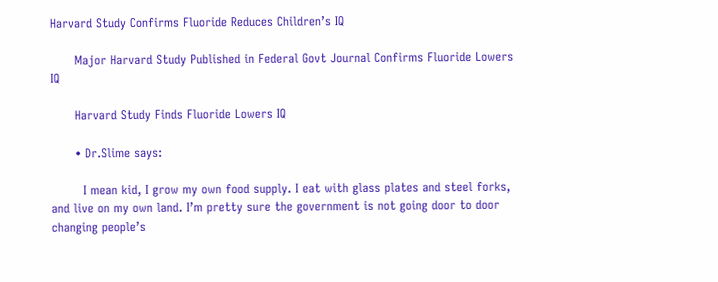Harvard Study Confirms Fluoride Reduces Children’s IQ

      Major Harvard Study Published in Federal Govt Journal Confirms Fluoride Lowers IQ

      Harvard Study Finds Fluoride Lowers IQ

      • Dr.Slime says:

        I mean kid, I grow my own food supply. I eat with glass plates and steel forks, and live on my own land. I’m pretty sure the government is not going door to door changing people’s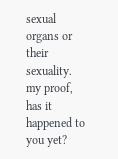sexual organs or their sexuality. my proof, has it happened to you yet?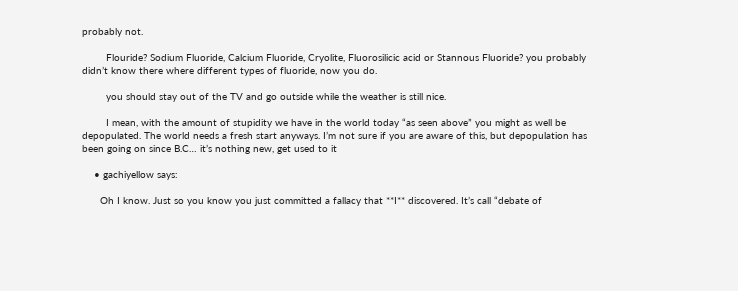probably not.

        Flouride? Sodium Fluoride, Calcium Fluoride, Cryolite, Fluorosilicic acid or Stannous Fluoride? you probably didn’t know there where different types of fluoride, now you do.

        you should stay out of the TV and go outside while the weather is still nice.

        I mean, with the amount of stupidity we have in the world today “as seen above” you might as well be depopulated. The world needs a fresh start anyways. I’m not sure if you are aware of this, but depopulation has been going on since B.C… it’s nothing new, get used to it

    • gachiyellow says:

      Oh I know. Just so you know you just committed a fallacy that **I** discovered. It’s call “debate of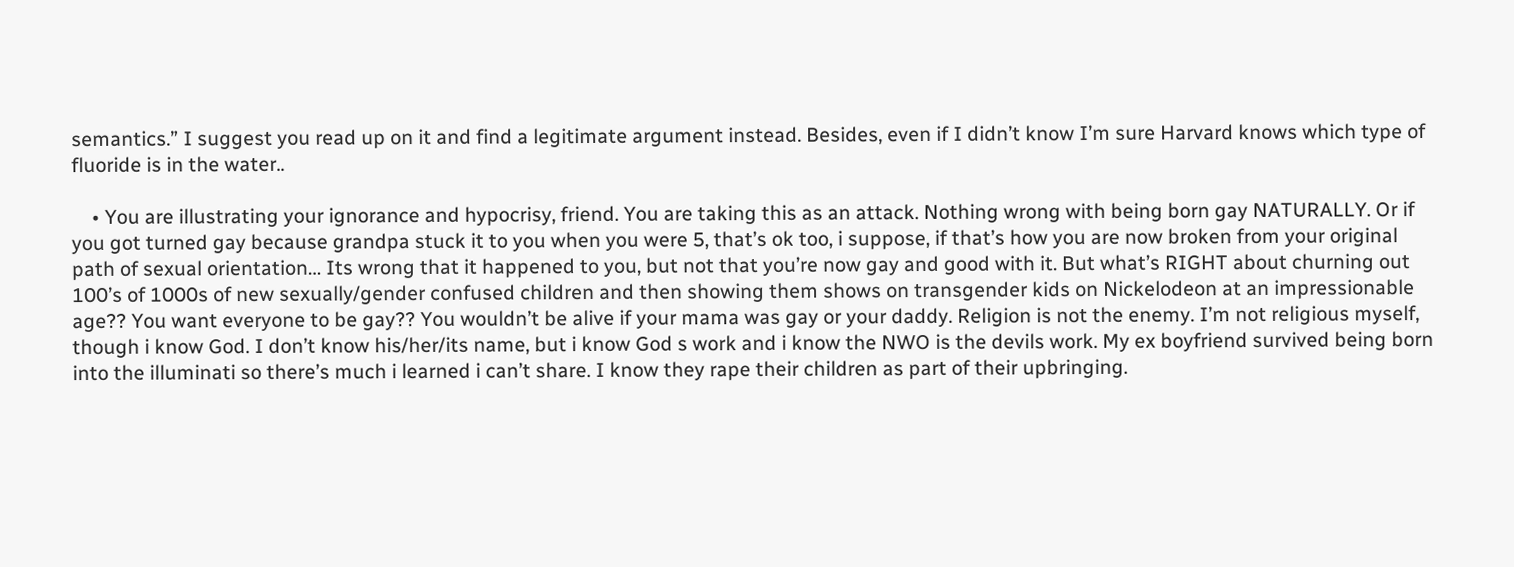semantics.” I suggest you read up on it and find a legitimate argument instead. Besides, even if I didn’t know I’m sure Harvard knows which type of fluoride is in the water..

    • You are illustrating your ignorance and hypocrisy, friend. You are taking this as an attack. Nothing wrong with being born gay NATURALLY. Or if you got turned gay because grandpa stuck it to you when you were 5, that’s ok too, i suppose, if that’s how you are now broken from your original path of sexual orientation… Its wrong that it happened to you, but not that you’re now gay and good with it. But what’s RIGHT about churning out 100’s of 1000s of new sexually/gender confused children and then showing them shows on transgender kids on Nickelodeon at an impressionable age?? You want everyone to be gay?? You wouldn’t be alive if your mama was gay or your daddy. Religion is not the enemy. I’m not religious myself, though i know God. I don’t know his/her/its name, but i know God s work and i know the NWO is the devils work. My ex boyfriend survived being born into the illuminati so there’s much i learned i can’t share. I know they rape their children as part of their upbringing.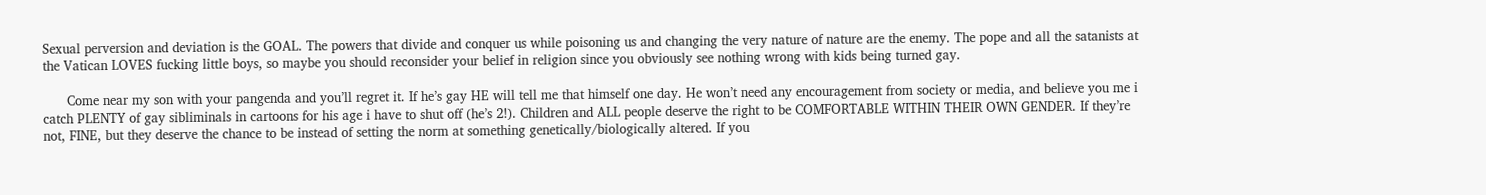Sexual perversion and deviation is the GOAL. The powers that divide and conquer us while poisoning us and changing the very nature of nature are the enemy. The pope and all the satanists at the Vatican LOVES fucking little boys, so maybe you should reconsider your belief in religion since you obviously see nothing wrong with kids being turned gay.

      Come near my son with your pangenda and you’ll regret it. If he’s gay HE will tell me that himself one day. He won’t need any encouragement from society or media, and believe you me i catch PLENTY of gay sibliminals in cartoons for his age i have to shut off (he’s 2!). Children and ALL people deserve the right to be COMFORTABLE WITHIN THEIR OWN GENDER. If they’re not, FINE, but they deserve the chance to be instead of setting the norm at something genetically/biologically altered. If you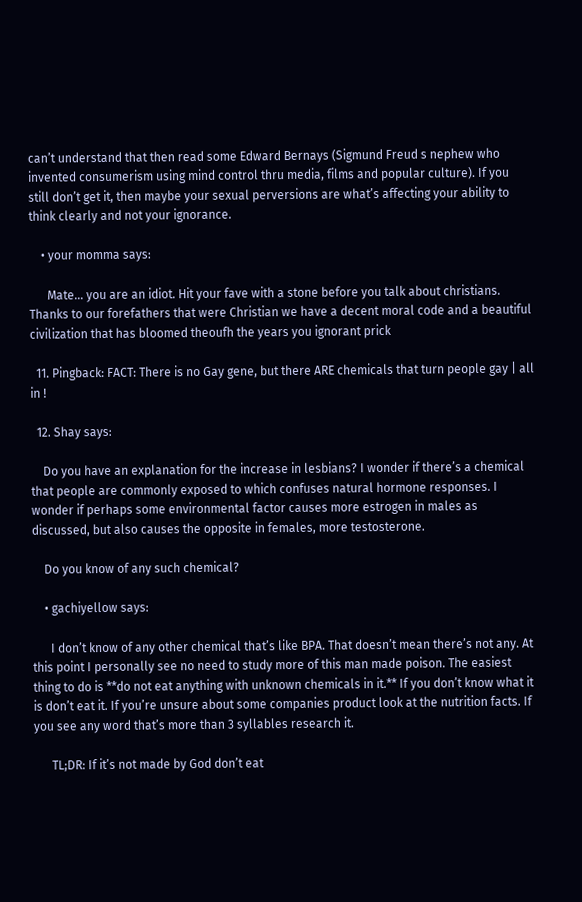can’t understand that then read some Edward Bernays (Sigmund Freud s nephew who invented consumerism using mind control thru media, films and popular culture). If you still don’t get it, then maybe your sexual perversions are what’s affecting your ability to think clearly and not your ignorance.

    • your momma says:

      Mate… you are an idiot. Hit your fave with a stone before you talk about christians. Thanks to our forefathers that were Christian we have a decent moral code and a beautiful civilization that has bloomed theoufh the years you ignorant prick

  11. Pingback: FACT: There is no Gay gene, but there ARE chemicals that turn people gay | all in !

  12. Shay says:

    Do you have an explanation for the increase in lesbians? I wonder if there’s a chemical that people are commonly exposed to which confuses natural hormone responses. I wonder if perhaps some environmental factor causes more estrogen in males as discussed, but also causes the opposite in females, more testosterone.

    Do you know of any such chemical?

    • gachiyellow says:

      I don’t know of any other chemical that’s like BPA. That doesn’t mean there’s not any. At this point I personally see no need to study more of this man made poison. The easiest thing to do is **do not eat anything with unknown chemicals in it.** If you don’t know what it is don’t eat it. If you’re unsure about some companies product look at the nutrition facts. If you see any word that’s more than 3 syllables research it.

      TL;DR: If it’s not made by God don’t eat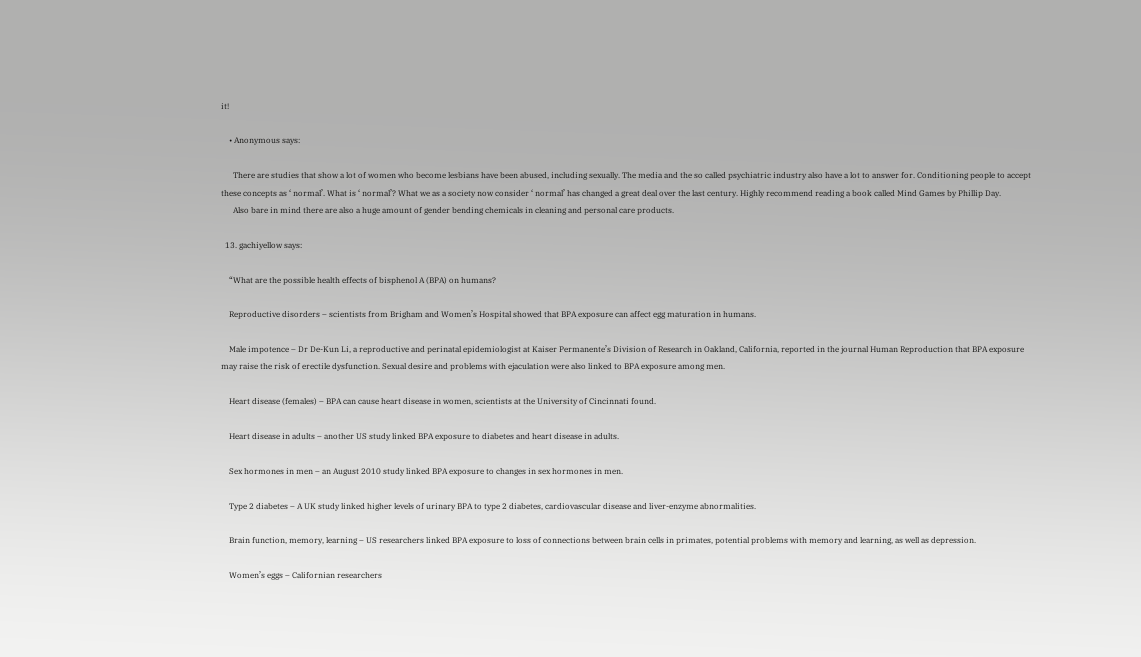it!

    • Anonymous says:

      There are studies that show a lot of women who become lesbians have been abused, including sexually. The media and the so called psychiatric industry also have a lot to answer for. Conditioning people to accept these concepts as ‘ normal’. What is ‘ normal’? What we as a society now consider ‘ normal’ has changed a great deal over the last century. Highly recommend reading a book called Mind Games by Phillip Day.
      Also bare in mind there are also a huge amount of gender bending chemicals in cleaning and personal care products.

  13. gachiyellow says:

    “What are the possible health effects of bisphenol A (BPA) on humans?

    Reproductive disorders – scientists from Brigham and Women’s Hospital showed that BPA exposure can affect egg maturation in humans.

    Male impotence – Dr De-Kun Li, a reproductive and perinatal epidemiologist at Kaiser Permanente’s Division of Research in Oakland, California, reported in the journal Human Reproduction that BPA exposure may raise the risk of erectile dysfunction. Sexual desire and problems with ejaculation were also linked to BPA exposure among men.

    Heart disease (females) – BPA can cause heart disease in women, scientists at the University of Cincinnati found.

    Heart disease in adults – another US study linked BPA exposure to diabetes and heart disease in adults.

    Sex hormones in men – an August 2010 study linked BPA exposure to changes in sex hormones in men.

    Type 2 diabetes – A UK study linked higher levels of urinary BPA to type 2 diabetes, cardiovascular disease and liver-enzyme abnormalities.

    Brain function, memory, learning – US researchers linked BPA exposure to loss of connections between brain cells in primates, potential problems with memory and learning, as well as depression.

    Women’s eggs – Californian researchers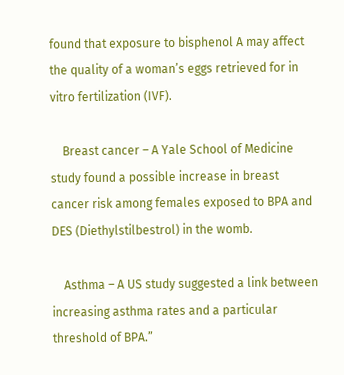found that exposure to bisphenol A may affect the quality of a woman’s eggs retrieved for in vitro fertilization (IVF).

    Breast cancer – A Yale School of Medicine study found a possible increase in breast cancer risk among females exposed to BPA and DES (Diethylstilbestrol) in the womb.

    Asthma – A US study suggested a link between increasing asthma rates and a particular threshold of BPA.”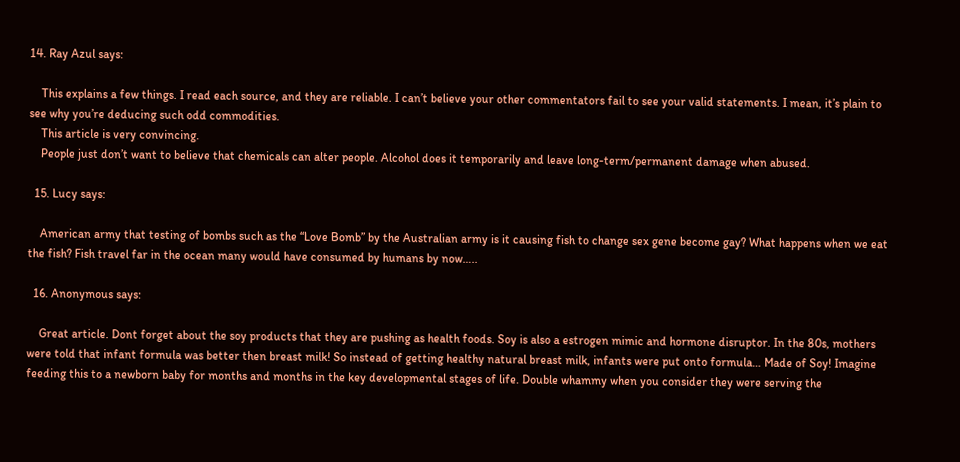14. Ray Azul says:

    This explains a few things. I read each source, and they are reliable. I can’t believe your other commentators fail to see your valid statements. I mean, it’s plain to see why you’re deducing such odd commodities.
    This article is very convincing.
    People just don’t want to believe that chemicals can alter people. Alcohol does it temporarily and leave long-term/permanent damage when abused.

  15. Lucy says:

    American army that testing of bombs such as the “Love Bomb” by the Australian army is it causing fish to change sex gene become gay? What happens when we eat the fish? Fish travel far in the ocean many would have consumed by humans by now…..

  16. Anonymous says:

    Great article. Dont forget about the soy products that they are pushing as health foods. Soy is also a estrogen mimic and hormone disruptor. In the 80s, mothers were told that infant formula was better then breast milk! So instead of getting healthy natural breast milk, infants were put onto formula… Made of Soy! Imagine feeding this to a newborn baby for months and months in the key developmental stages of life. Double whammy when you consider they were serving the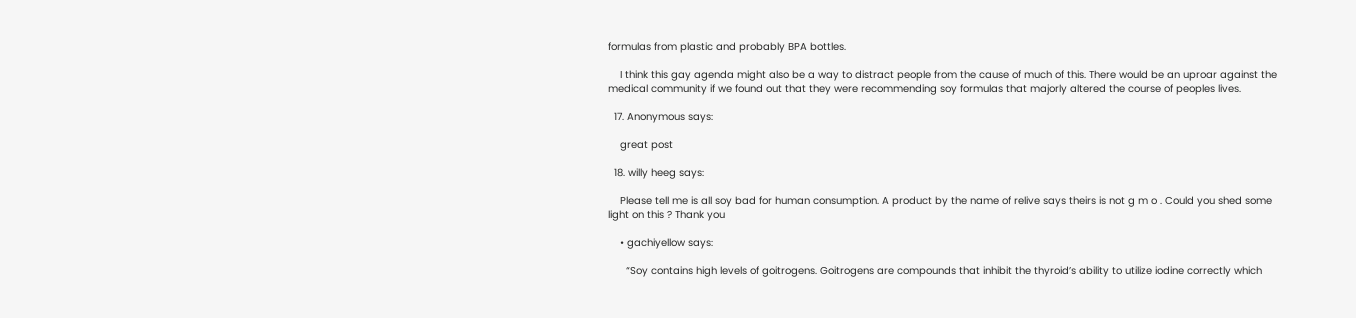formulas from plastic and probably BPA bottles.

    I think this gay agenda might also be a way to distract people from the cause of much of this. There would be an uproar against the medical community if we found out that they were recommending soy formulas that majorly altered the course of peoples lives.

  17. Anonymous says:

    great post

  18. willy heeg says:

    Please tell me is all soy bad for human consumption. A product by the name of relive says theirs is not g m o . Could you shed some light on this ? Thank you

    • gachiyellow says:

      “Soy contains high levels of goitrogens. Goitrogens are compounds that inhibit the thyroid’s ability to utilize iodine correctly which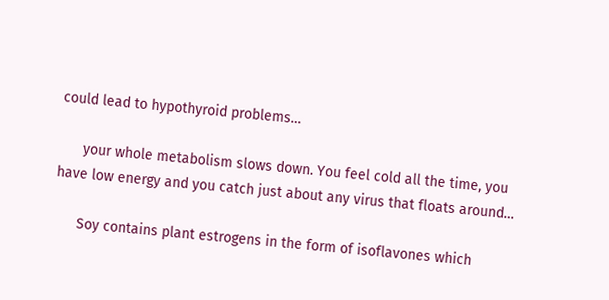could lead to hypothyroid problems…

      your whole metabolism slows down. You feel cold all the time, you have low energy and you catch just about any virus that floats around…

      Soy contains plant estrogens in the form of isoflavones which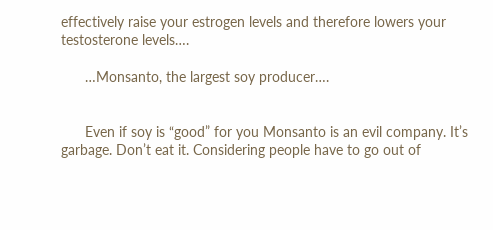effectively raise your estrogen levels and therefore lowers your testosterone levels….

      …Monsanto, the largest soy producer….


      Even if soy is “good” for you Monsanto is an evil company. It’s garbage. Don’t eat it. Considering people have to go out of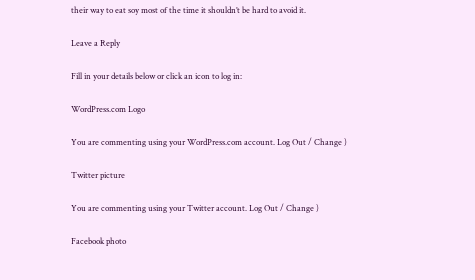their way to eat soy most of the time it shouldn’t be hard to avoid it.

Leave a Reply

Fill in your details below or click an icon to log in:

WordPress.com Logo

You are commenting using your WordPress.com account. Log Out / Change )

Twitter picture

You are commenting using your Twitter account. Log Out / Change )

Facebook photo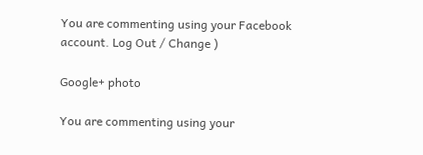You are commenting using your Facebook account. Log Out / Change )

Google+ photo

You are commenting using your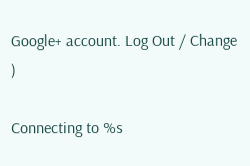Google+ account. Log Out / Change )

Connecting to %s